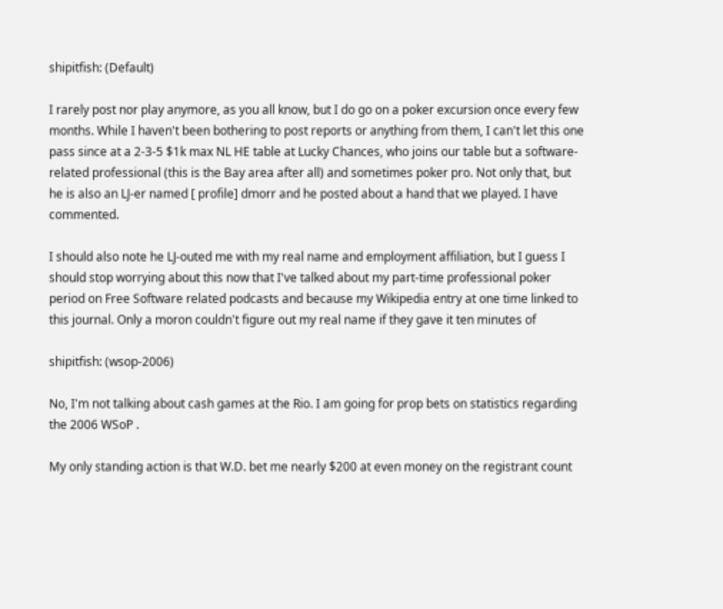shipitfish: (Default)

I rarely post nor play anymore, as you all know, but I do go on a poker excursion once every few months. While I haven't been bothering to post reports or anything from them, I can't let this one pass since at a 2-3-5 $1k max NL HE table at Lucky Chances, who joins our table but a software-related professional (this is the Bay area after all) and sometimes poker pro. Not only that, but he is also an LJ-er named [ profile] dmorr and he posted about a hand that we played. I have commented.

I should also note he LJ-outed me with my real name and employment affiliation, but I guess I should stop worrying about this now that I've talked about my part-time professional poker period on Free Software related podcasts and because my Wikipedia entry at one time linked to this journal. Only a moron couldn't figure out my real name if they gave it ten minutes of

shipitfish: (wsop-2006)

No, I'm not talking about cash games at the Rio. I am going for prop bets on statistics regarding the 2006 WSoP .

My only standing action is that W.D. bet me nearly $200 at even money on the registrant count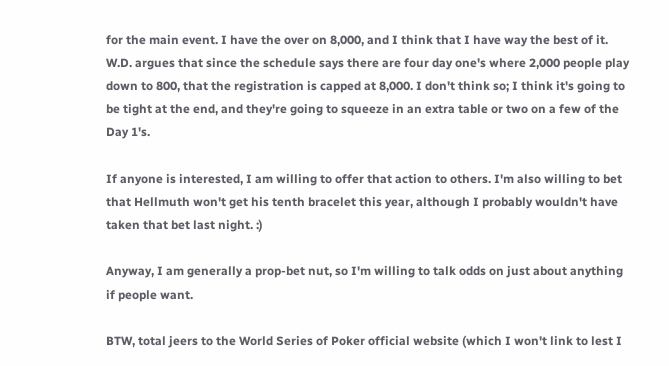for the main event. I have the over on 8,000, and I think that I have way the best of it. W.D. argues that since the schedule says there are four day one's where 2,000 people play down to 800, that the registration is capped at 8,000. I don't think so; I think it's going to be tight at the end, and they're going to squeeze in an extra table or two on a few of the Day 1's.

If anyone is interested, I am willing to offer that action to others. I'm also willing to bet that Hellmuth won't get his tenth bracelet this year, although I probably wouldn't have taken that bet last night. :)

Anyway, I am generally a prop-bet nut, so I'm willing to talk odds on just about anything if people want.

BTW, total jeers to the World Series of Poker official website (which I won't link to lest I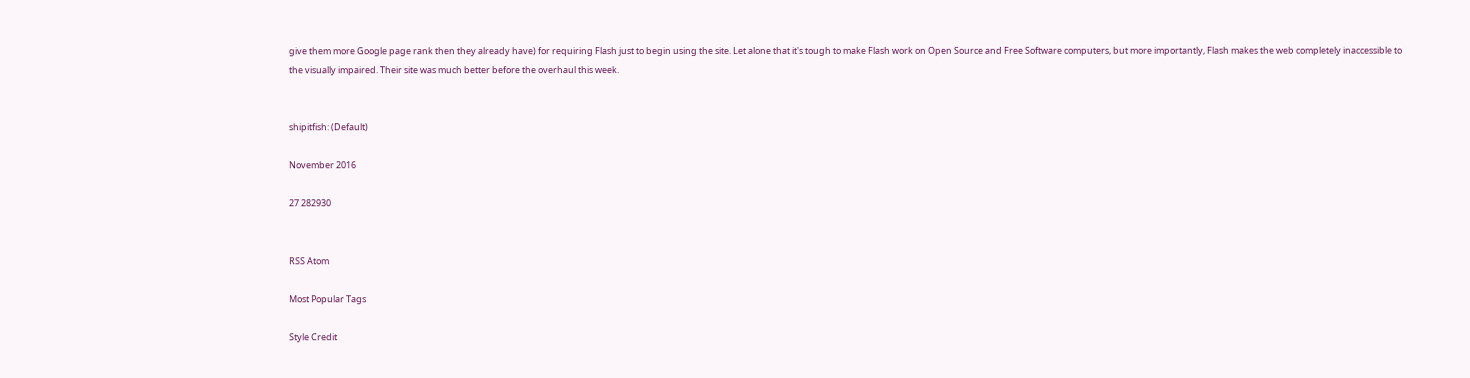give them more Google page rank then they already have) for requiring Flash just to begin using the site. Let alone that it's tough to make Flash work on Open Source and Free Software computers, but more importantly, Flash makes the web completely inaccessible to the visually impaired. Their site was much better before the overhaul this week.


shipitfish: (Default)

November 2016

27 282930


RSS Atom

Most Popular Tags

Style Credit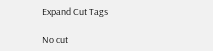Expand Cut Tags

No cut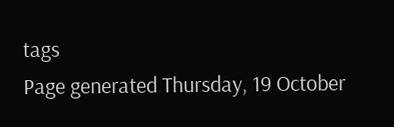tags
Page generated Thursday, 19 October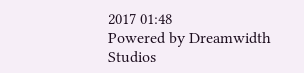2017 01:48
Powered by Dreamwidth Studios